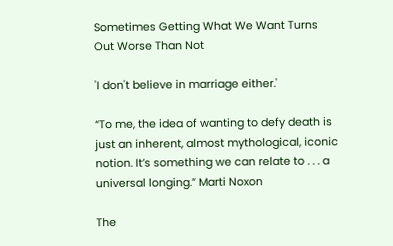Sometimes Getting What We Want Turns Out Worse Than Not

'I don't believe in marriage either.'

“To me, the idea of wanting to defy death is just an inherent, almost mythological, iconic notion. It’s something we can relate to . . . a universal longing.” Marti Noxon

The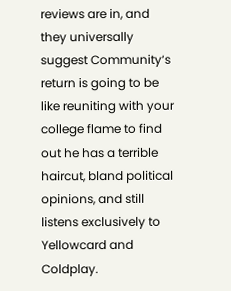reviews are in, and they universally suggest Community‘s return is going to be like reuniting with your college flame to find out he has a terrible haircut, bland political opinions, and still listens exclusively to Yellowcard and Coldplay.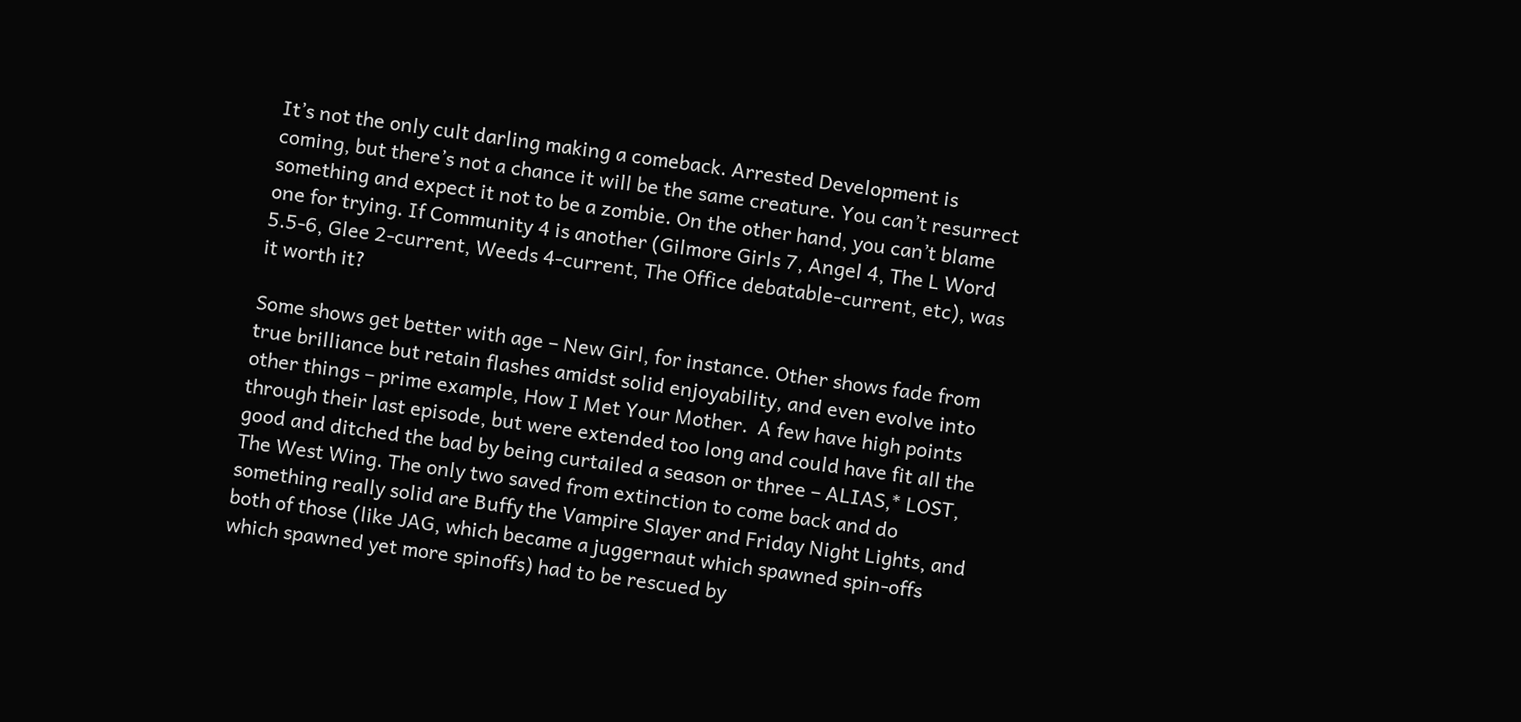It’s not the only cult darling making a comeback. Arrested Development is coming, but there’s not a chance it will be the same creature. You can’t resurrect something and expect it not to be a zombie. On the other hand, you can’t blame one for trying. If Community 4 is another (Gilmore Girls 7, Angel 4, The L Word 5.5-6, Glee 2-current, Weeds 4-current, The Office debatable-current, etc), was it worth it?

Some shows get better with age – New Girl, for instance. Other shows fade from true brilliance but retain flashes amidst solid enjoyability, and even evolve into other things – prime example, How I Met Your Mother.  A few have high points through their last episode, but were extended too long and could have fit all the good and ditched the bad by being curtailed a season or three – ALIAS,* LOST, The West Wing. The only two saved from extinction to come back and do something really solid are Buffy the Vampire Slayer and Friday Night Lights, and both of those (like JAG, which became a juggernaut which spawned spin-offs which spawned yet more spinoffs) had to be rescued by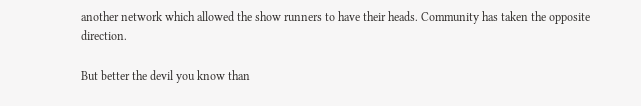another network which allowed the show runners to have their heads. Community has taken the opposite direction.

But better the devil you know than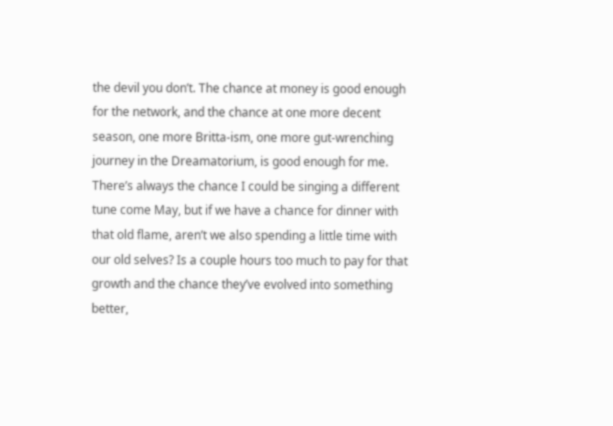the devil you don’t. The chance at money is good enough for the network, and the chance at one more decent season, one more Britta-ism, one more gut-wrenching journey in the Dreamatorium, is good enough for me. There’s always the chance I could be singing a different tune come May, but if we have a chance for dinner with that old flame, aren’t we also spending a little time with our old selves? Is a couple hours too much to pay for that growth and the chance they’ve evolved into something better,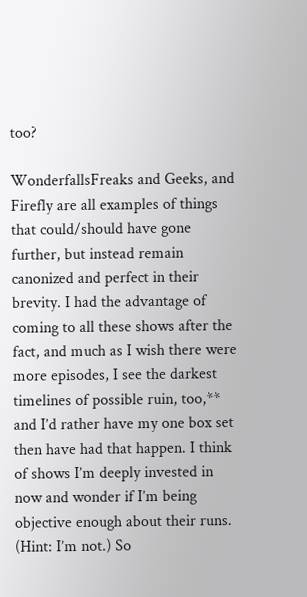too?

WonderfallsFreaks and Geeks, and Firefly are all examples of things that could/should have gone further, but instead remain canonized and perfect in their brevity. I had the advantage of coming to all these shows after the fact, and much as I wish there were more episodes, I see the darkest timelines of possible ruin, too,** and I’d rather have my one box set then have had that happen. I think of shows I’m deeply invested in now and wonder if I’m being objective enough about their runs. (Hint: I’m not.) So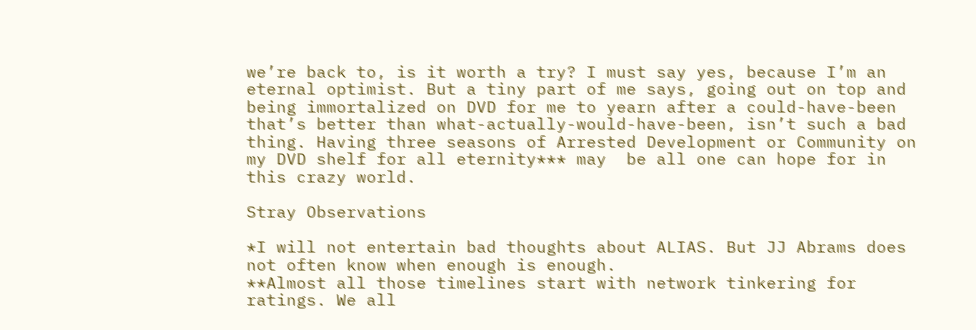we’re back to, is it worth a try? I must say yes, because I’m an eternal optimist. But a tiny part of me says, going out on top and being immortalized on DVD for me to yearn after a could-have-been that’s better than what-actually-would-have-been, isn’t such a bad thing. Having three seasons of Arrested Development or Community on my DVD shelf for all eternity*** may  be all one can hope for in this crazy world.

Stray Observations

*I will not entertain bad thoughts about ALIAS. But JJ Abrams does not often know when enough is enough.
**Almost all those timelines start with network tinkering for ratings. We all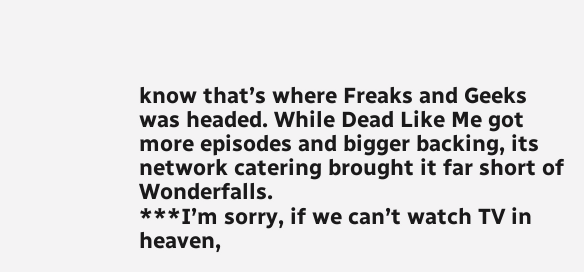know that’s where Freaks and Geeks was headed. While Dead Like Me got more episodes and bigger backing, its network catering brought it far short of Wonderfalls.
***I’m sorry, if we can’t watch TV in heaven,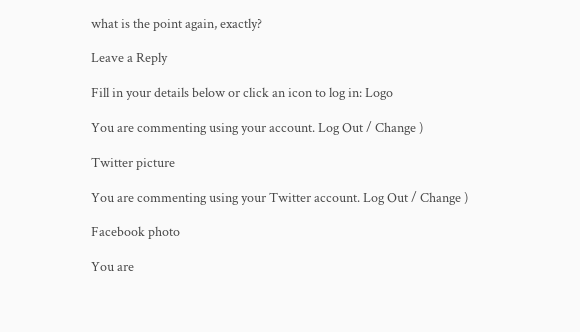what is the point again, exactly?

Leave a Reply

Fill in your details below or click an icon to log in: Logo

You are commenting using your account. Log Out / Change )

Twitter picture

You are commenting using your Twitter account. Log Out / Change )

Facebook photo

You are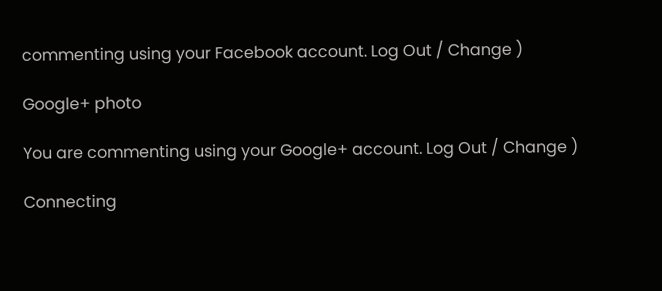commenting using your Facebook account. Log Out / Change )

Google+ photo

You are commenting using your Google+ account. Log Out / Change )

Connecting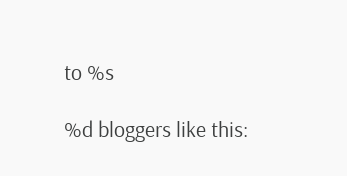to %s

%d bloggers like this: